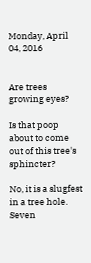Monday, April 04, 2016


Are trees growing eyes?

Is that poop about to come out of this tree's sphincter?

No, it is a slugfest in a tree hole. Seven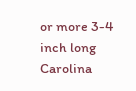or more 3-4 inch long Carolina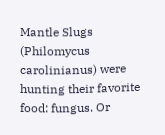Mantle Slugs (Philomycus carolinianus) were hunting their favorite food: fungus. Or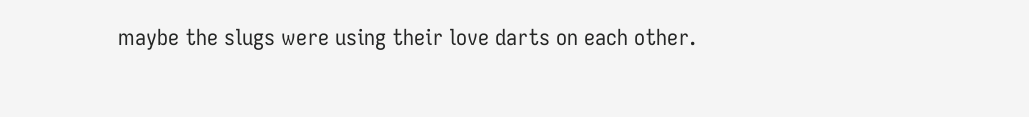maybe the slugs were using their love darts on each other.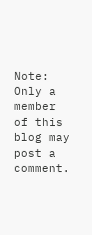Note: Only a member of this blog may post a comment.